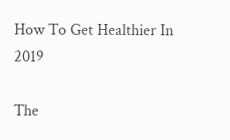How To Get Healthier In 2019

The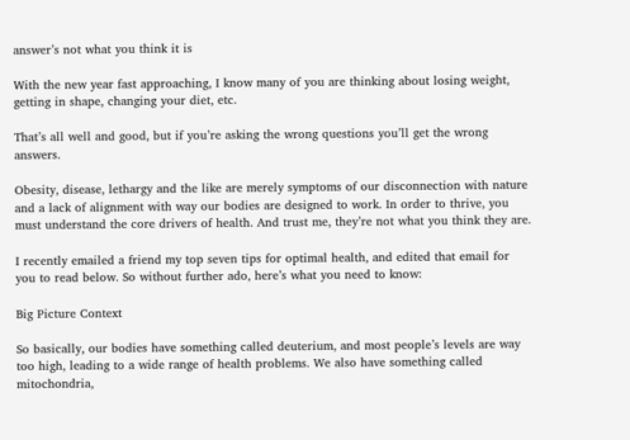answer’s not what you think it is

With the new year fast approaching, I know many of you are thinking about losing weight, getting in shape, changing your diet, etc.

That’s all well and good, but if you’re asking the wrong questions you’ll get the wrong answers.

Obesity, disease, lethargy and the like are merely symptoms of our disconnection with nature and a lack of alignment with way our bodies are designed to work. In order to thrive, you must understand the core drivers of health. And trust me, they’re not what you think they are.

I recently emailed a friend my top seven tips for optimal health, and edited that email for you to read below. So without further ado, here’s what you need to know:

Big Picture Context

So basically, our bodies have something called deuterium, and most people’s levels are way too high, leading to a wide range of health problems. We also have something called mitochondria,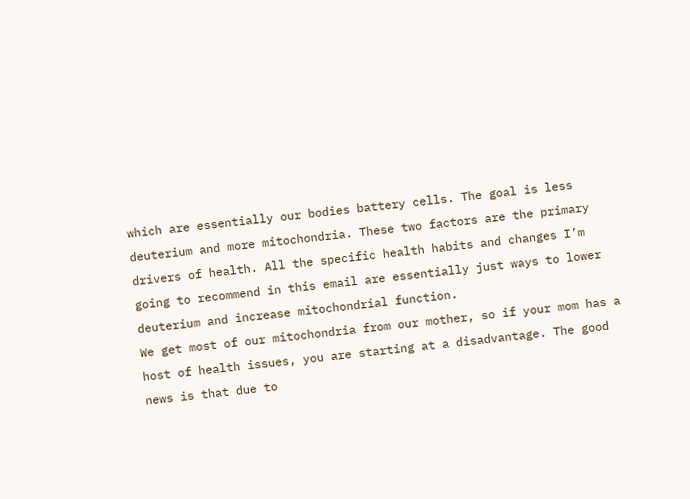which are essentially our bodies battery cells. The goal is less deuterium and more mitochondria. These two factors are the primary drivers of health. All the specific health habits and changes I’m going to recommend in this email are essentially just ways to lower deuterium and increase mitochondrial function.
We get most of our mitochondria from our mother, so if your mom has a host of health issues, you are starting at a disadvantage. The good news is that due to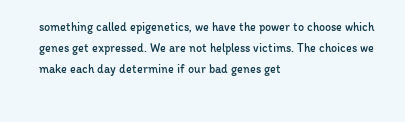something called epigenetics, we have the power to choose which genes get expressed. We are not helpless victims. The choices we make each day determine if our bad genes get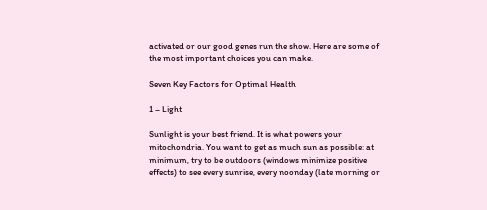activated or our good genes run the show. Here are some of the most important choices you can make.

Seven Key Factors for Optimal Health

1 – Light

Sunlight is your best friend. It is what powers your mitochondria. You want to get as much sun as possible: at minimum, try to be outdoors (windows minimize positive effects) to see every sunrise, every noonday (late morning or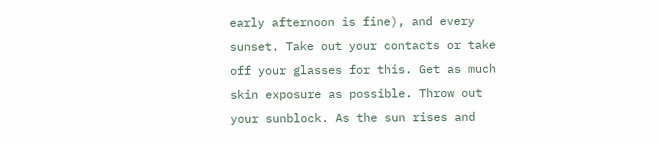early afternoon is fine), and every sunset. Take out your contacts or take off your glasses for this. Get as much skin exposure as possible. Throw out your sunblock. As the sun rises and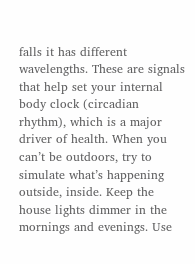falls it has different wavelengths. These are signals that help set your internal body clock (circadian rhythm), which is a major driver of health. When you can’t be outdoors, try to simulate what’s happening outside, inside. Keep the house lights dimmer in the mornings and evenings. Use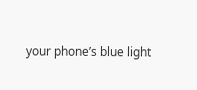your phone’s blue light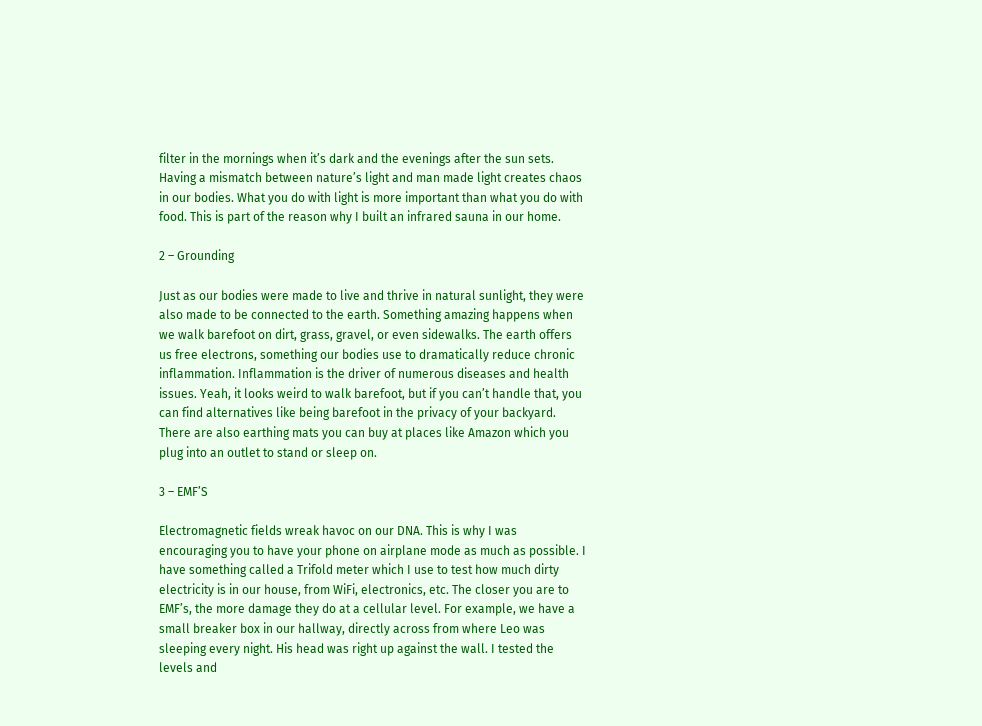filter in the mornings when it’s dark and the evenings after the sun sets. Having a mismatch between nature’s light and man made light creates chaos in our bodies. What you do with light is more important than what you do with food. This is part of the reason why I built an infrared sauna in our home.

2 – Grounding

Just as our bodies were made to live and thrive in natural sunlight, they were also made to be connected to the earth. Something amazing happens when we walk barefoot on dirt, grass, gravel, or even sidewalks. The earth offers us free electrons, something our bodies use to dramatically reduce chronic inflammation. Inflammation is the driver of numerous diseases and health issues. Yeah, it looks weird to walk barefoot, but if you can’t handle that, you can find alternatives like being barefoot in the privacy of your backyard. There are also earthing mats you can buy at places like Amazon which you plug into an outlet to stand or sleep on.

3 – EMF’S

Electromagnetic fields wreak havoc on our DNA. This is why I was encouraging you to have your phone on airplane mode as much as possible. I have something called a Trifold meter which I use to test how much dirty electricity is in our house, from WiFi, electronics, etc. The closer you are to EMF’s, the more damage they do at a cellular level. For example, we have a small breaker box in our hallway, directly across from where Leo was sleeping every night. His head was right up against the wall. I tested the levels and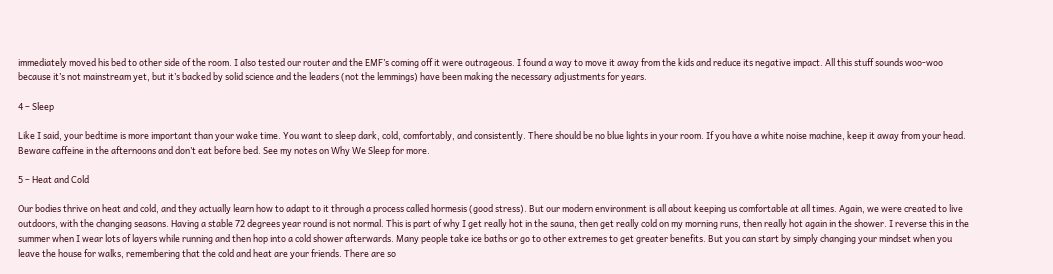immediately moved his bed to other side of the room. I also tested our router and the EMF’s coming off it were outrageous. I found a way to move it away from the kids and reduce its negative impact. All this stuff sounds woo-woo because it’s not mainstream yet, but it’s backed by solid science and the leaders (not the lemmings) have been making the necessary adjustments for years.

4 – Sleep

Like I said, your bedtime is more important than your wake time. You want to sleep dark, cold, comfortably, and consistently. There should be no blue lights in your room. If you have a white noise machine, keep it away from your head. Beware caffeine in the afternoons and don’t eat before bed. See my notes on Why We Sleep for more.

5 – Heat and Cold

Our bodies thrive on heat and cold, and they actually learn how to adapt to it through a process called hormesis (good stress). But our modern environment is all about keeping us comfortable at all times. Again, we were created to live outdoors, with the changing seasons. Having a stable 72 degrees year round is not normal. This is part of why I get really hot in the sauna, then get really cold on my morning runs, then really hot again in the shower. I reverse this in the summer when I wear lots of layers while running and then hop into a cold shower afterwards. Many people take ice baths or go to other extremes to get greater benefits. But you can start by simply changing your mindset when you leave the house for walks, remembering that the cold and heat are your friends. There are so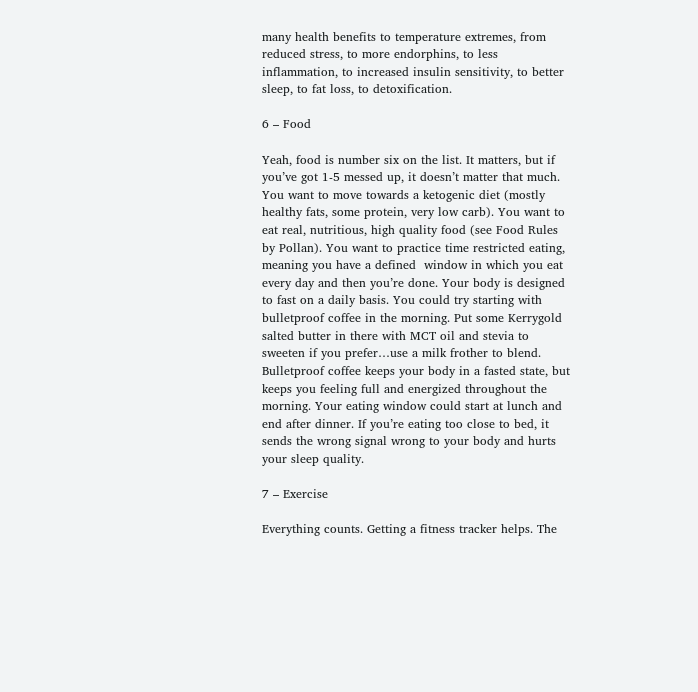many health benefits to temperature extremes, from reduced stress, to more endorphins, to less inflammation, to increased insulin sensitivity, to better sleep, to fat loss, to detoxification.

6 – Food

Yeah, food is number six on the list. It matters, but if you’ve got 1-5 messed up, it doesn’t matter that much. You want to move towards a ketogenic diet (mostly healthy fats, some protein, very low carb). You want to eat real, nutritious, high quality food (see Food Rules by Pollan). You want to practice time restricted eating, meaning you have a defined  window in which you eat every day and then you’re done. Your body is designed to fast on a daily basis. You could try starting with bulletproof coffee in the morning. Put some Kerrygold salted butter in there with MCT oil and stevia to sweeten if you prefer…use a milk frother to blend. Bulletproof coffee keeps your body in a fasted state, but keeps you feeling full and energized throughout the morning. Your eating window could start at lunch and end after dinner. If you’re eating too close to bed, it sends the wrong signal wrong to your body and hurts your sleep quality.

7 – Exercise

Everything counts. Getting a fitness tracker helps. The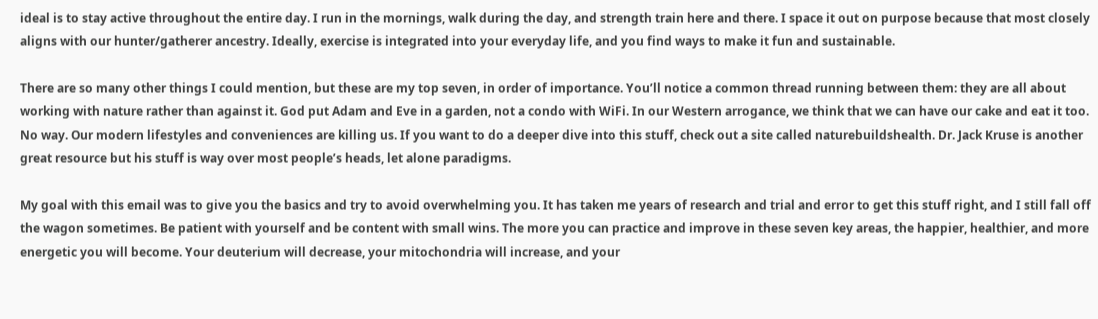ideal is to stay active throughout the entire day. I run in the mornings, walk during the day, and strength train here and there. I space it out on purpose because that most closely aligns with our hunter/gatherer ancestry. Ideally, exercise is integrated into your everyday life, and you find ways to make it fun and sustainable.

There are so many other things I could mention, but these are my top seven, in order of importance. You’ll notice a common thread running between them: they are all about working with nature rather than against it. God put Adam and Eve in a garden, not a condo with WiFi. In our Western arrogance, we think that we can have our cake and eat it too. No way. Our modern lifestyles and conveniences are killing us. If you want to do a deeper dive into this stuff, check out a site called naturebuildshealth. Dr. Jack Kruse is another great resource but his stuff is way over most people’s heads, let alone paradigms.

My goal with this email was to give you the basics and try to avoid overwhelming you. It has taken me years of research and trial and error to get this stuff right, and I still fall off the wagon sometimes. Be patient with yourself and be content with small wins. The more you can practice and improve in these seven key areas, the happier, healthier, and more energetic you will become. Your deuterium will decrease, your mitochondria will increase, and your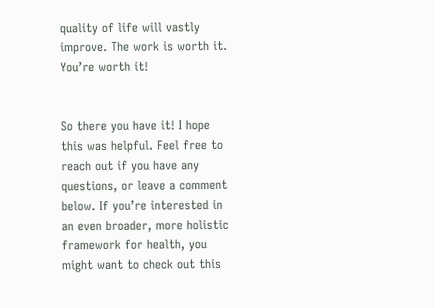quality of life will vastly improve. The work is worth it. You’re worth it!


So there you have it! I hope this was helpful. Feel free to reach out if you have any questions, or leave a comment below. If you’re interested in an even broader, more holistic framework for health, you might want to check out this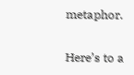metaphor.

Here’s to a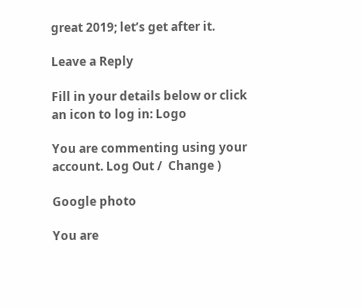great 2019; let’s get after it.

Leave a Reply

Fill in your details below or click an icon to log in: Logo

You are commenting using your account. Log Out /  Change )

Google photo

You are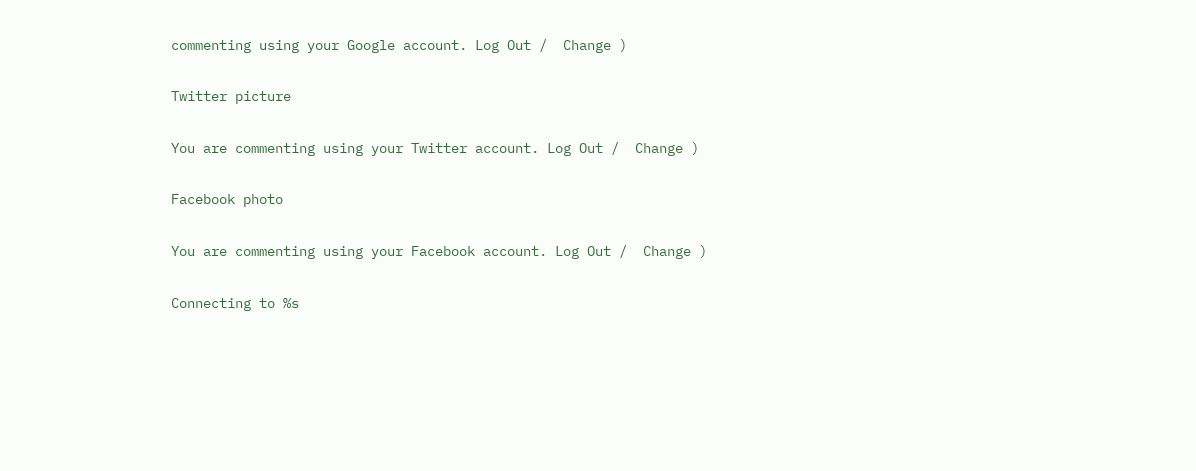commenting using your Google account. Log Out /  Change )

Twitter picture

You are commenting using your Twitter account. Log Out /  Change )

Facebook photo

You are commenting using your Facebook account. Log Out /  Change )

Connecting to %s